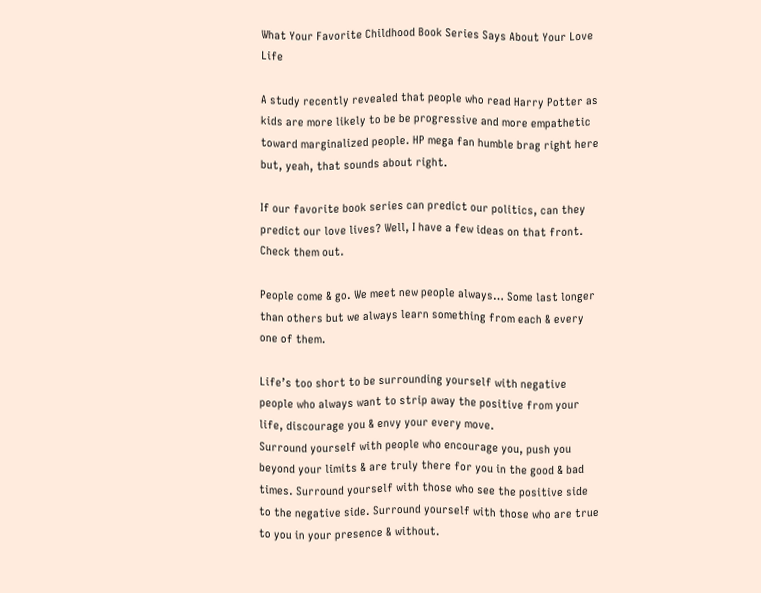What Your Favorite Childhood Book Series Says About Your Love Life

A study recently revealed that people who read Harry Potter as kids are more likely to be be progressive and more empathetic toward marginalized people. HP mega fan humble brag right here but, yeah, that sounds about right.

If our favorite book series can predict our politics, can they predict our love lives? Well, I have a few ideas on that front. Check them out.

People come & go. We meet new people always… Some last longer than others but we always learn something from each & every one of them.

Life’s too short to be surrounding yourself with negative people who always want to strip away the positive from your life, discourage you & envy your every move.
Surround yourself with people who encourage you, push you beyond your limits & are truly there for you in the good & bad times. Surround yourself with those who see the positive side to the negative side. Surround yourself with those who are true to you in your presence & without.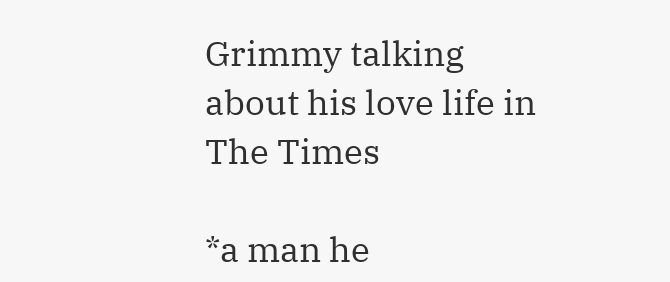Grimmy talking about his love life in The Times

*a man he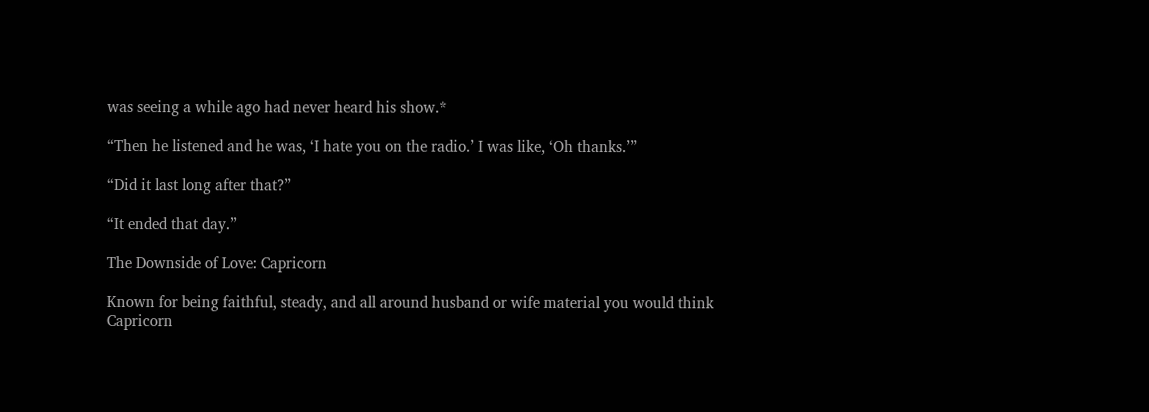was seeing a while ago had never heard his show.*

“Then he listened and he was, ‘I hate you on the radio.’ I was like, ‘Oh thanks.’”

“Did it last long after that?”

“It ended that day.”

The Downside of Love: Capricorn

Known for being faithful, steady, and all around husband or wife material you would think Capricorn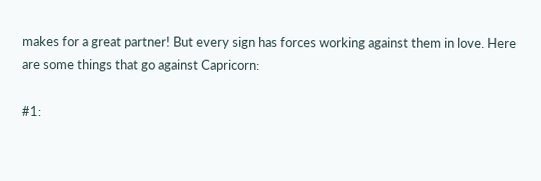makes for a great partner! But every sign has forces working against them in love. Here are some things that go against Capricorn:

#1: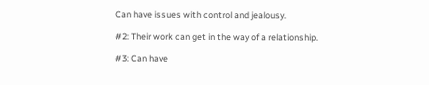Can have issues with control and jealousy.

#2: Their work can get in the way of a relationship.

#3: Can have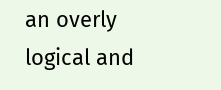an overly logical and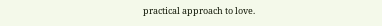practical approach to love.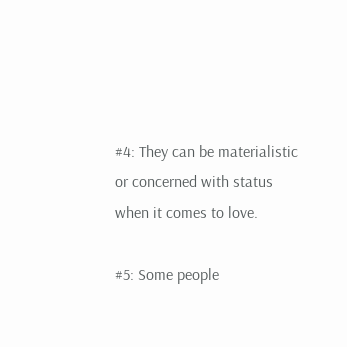#4: They can be materialistic or concerned with status when it comes to love.

#5: Some people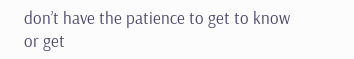don’t have the patience to get to know or get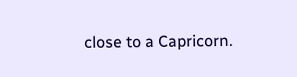close to a Capricorn.